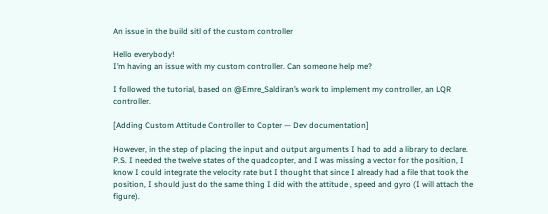An issue in the build sitl of the custom controller

Hello everybody!
I’m having an issue with my custom controller. Can someone help me?

I followed the tutorial, based on @Emre_Saldiran’s work to implement my controller, an LQR controller.

[Adding Custom Attitude Controller to Copter — Dev documentation]

However, in the step of placing the input and output arguments I had to add a library to declare.
P.S. I needed the twelve states of the quadcopter, and I was missing a vector for the position, I know I could integrate the velocity rate but I thought that since I already had a file that took the position, I should just do the same thing I did with the attitude , speed and gyro (I will attach the figure).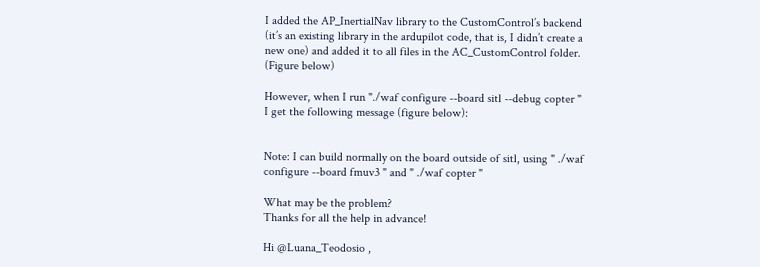I added the AP_InertialNav library to the CustomControl’s backend (it’s an existing library in the ardupilot code, that is, I didn’t create a new one) and added it to all files in the AC_CustomControl folder. (Figure below)

However, when I run "./waf configure --board sitl --debug copter " I get the following message (figure below):


Note: I can build normally on the board outside of sitl, using " ./waf configure --board fmuv3 " and " ./waf copter "

What may be the problem?
Thanks for all the help in advance!

Hi @Luana_Teodosio ,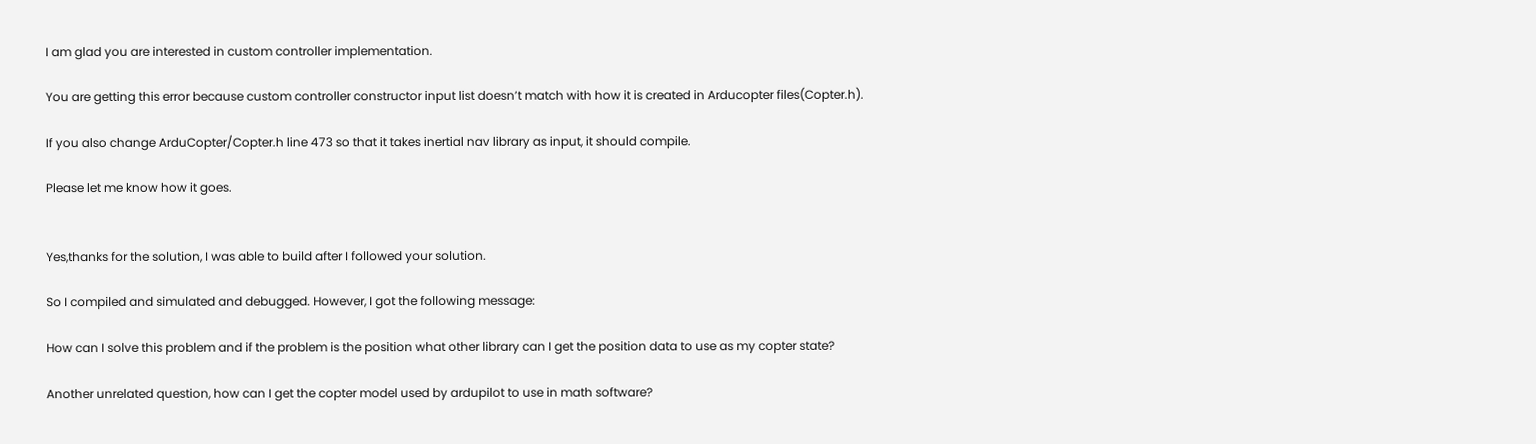I am glad you are interested in custom controller implementation.

You are getting this error because custom controller constructor input list doesn’t match with how it is created in Arducopter files(Copter.h).

If you also change ArduCopter/Copter.h line 473 so that it takes inertial nav library as input, it should compile.

Please let me know how it goes.


Yes,thanks for the solution, I was able to build after I followed your solution.

So I compiled and simulated and debugged. However, I got the following message:

How can I solve this problem and if the problem is the position what other library can I get the position data to use as my copter state?

Another unrelated question, how can I get the copter model used by ardupilot to use in math software?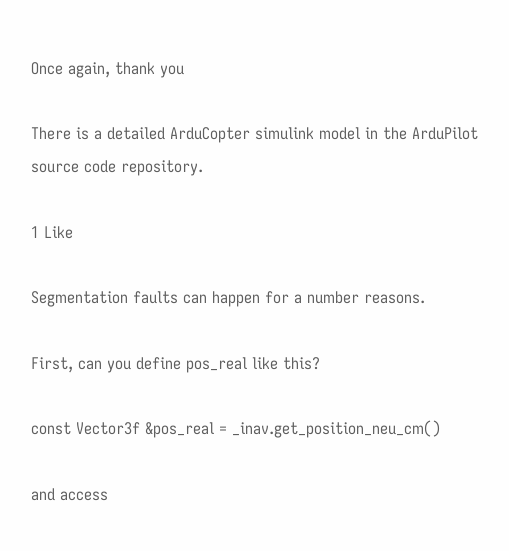Once again, thank you

There is a detailed ArduCopter simulink model in the ArduPilot source code repository.

1 Like

Segmentation faults can happen for a number reasons.

First, can you define pos_real like this?

const Vector3f &pos_real = _inav.get_position_neu_cm()

and access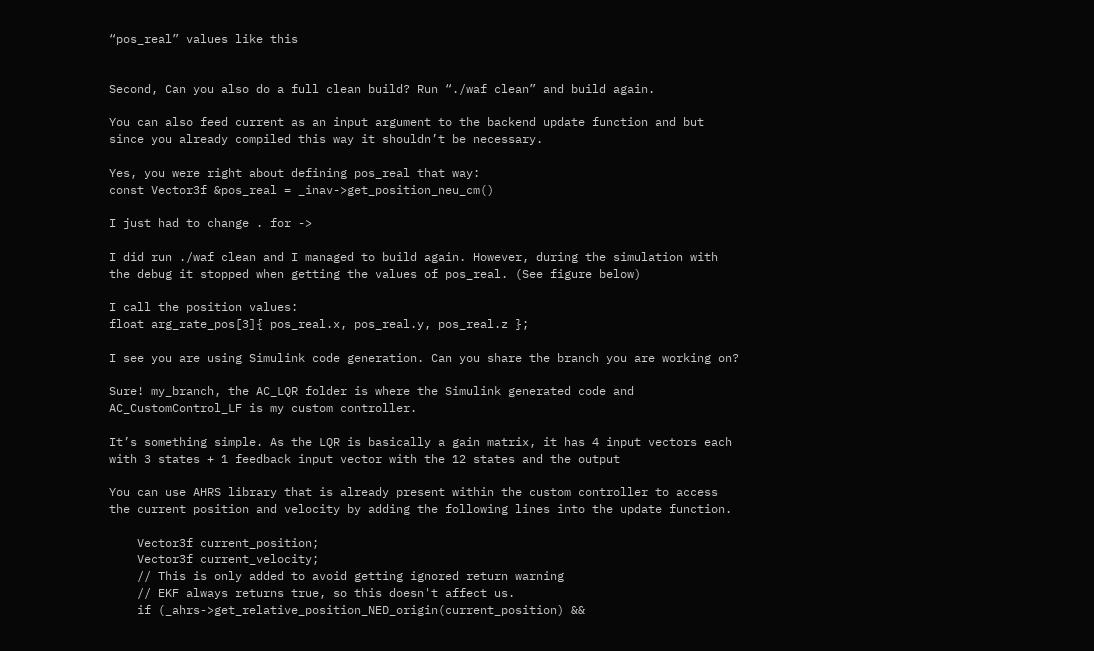“pos_real” values like this


Second, Can you also do a full clean build? Run “./waf clean” and build again.

You can also feed current as an input argument to the backend update function and but since you already compiled this way it shouldn’t be necessary.

Yes, you were right about defining pos_real that way:
const Vector3f &pos_real = _inav->get_position_neu_cm()

I just had to change . for ->

I did run ./waf clean and I managed to build again. However, during the simulation with the debug it stopped when getting the values of pos_real. (See figure below)

I call the position values:
float arg_rate_pos[3]{ pos_real.x, pos_real.y, pos_real.z };

I see you are using Simulink code generation. Can you share the branch you are working on?

Sure! my_branch, the AC_LQR folder is where the Simulink generated code and AC_CustomControl_LF is my custom controller.

It’s something simple. As the LQR is basically a gain matrix, it has 4 input vectors each with 3 states + 1 feedback input vector with the 12 states and the output

You can use AHRS library that is already present within the custom controller to access the current position and velocity by adding the following lines into the update function.

    Vector3f current_position;
    Vector3f current_velocity;
    // This is only added to avoid getting ignored return warning
    // EKF always returns true, so this doesn't affect us.
    if (_ahrs->get_relative_position_NED_origin(current_position) &&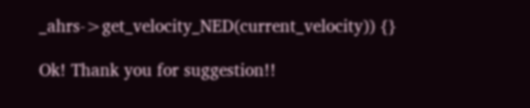_ahrs->get_velocity_NED(current_velocity)) {}

Ok! Thank you for suggestion!!